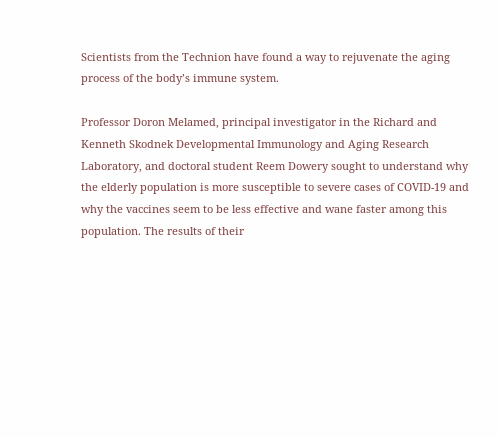Scientists from the Technion have found a way to rejuvenate the aging process of the body’s immune system.

Professor Doron Melamed, principal investigator in the Richard and Kenneth Skodnek Developmental Immunology and Aging Research Laboratory, and doctoral student Reem Dowery sought to understand why the elderly population is more susceptible to severe cases of COVID-19 and why the vaccines seem to be less effective and wane faster among this population. The results of their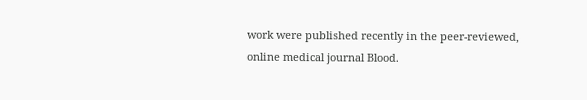work were published recently in the peer-reviewed, online medical journal Blood.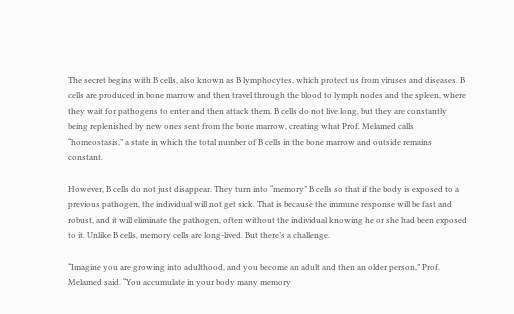The secret begins with B cells, also known as B lymphocytes, which protect us from viruses and diseases. B cells are produced in bone marrow and then travel through the blood to lymph nodes and the spleen, where they wait for pathogens to enter and then attack them. B cells do not live long, but they are constantly being replenished by new ones sent from the bone marrow, creating what Prof. Melamed calls “homeostasis,” a state in which the total number of B cells in the bone marrow and outside remains constant.

However, B cells do not just disappear. They turn into “memory” B cells so that if the body is exposed to a previous pathogen, the individual will not get sick. That is because the immune response will be fast and robust, and it will eliminate the pathogen, often without the individual knowing he or she had been exposed to it. Unlike B cells, memory cells are long-lived. But there’s a challenge.

“Imagine you are growing into adulthood, and you become an adult and then an older person,” Prof. Melamed said. “You accumulate in your body many memory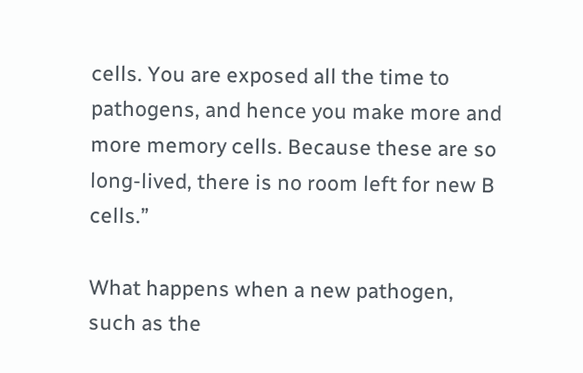cells. You are exposed all the time to pathogens, and hence you make more and more memory cells. Because these are so long-lived, there is no room left for new B cells.”

What happens when a new pathogen, such as the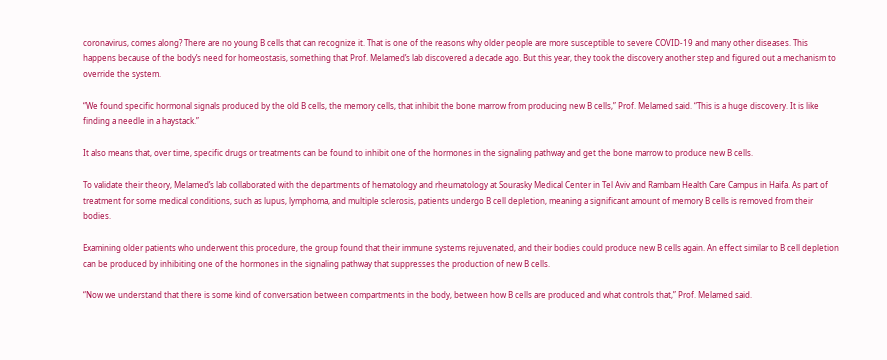coronavirus, comes along? There are no young B cells that can recognize it. That is one of the reasons why older people are more susceptible to severe COVID-19 and many other diseases. This happens because of the body’s need for homeostasis, something that Prof. Melamed’s lab discovered a decade ago. But this year, they took the discovery another step and figured out a mechanism to override the system.

“We found specific hormonal signals produced by the old B cells, the memory cells, that inhibit the bone marrow from producing new B cells,” Prof. Melamed said. “This is a huge discovery. It is like finding a needle in a haystack.”

It also means that, over time, specific drugs or treatments can be found to inhibit one of the hormones in the signaling pathway and get the bone marrow to produce new B cells.

To validate their theory, Melamed’s lab collaborated with the departments of hematology and rheumatology at Sourasky Medical Center in Tel Aviv and Rambam Health Care Campus in Haifa. As part of treatment for some medical conditions, such as lupus, lymphoma, and multiple sclerosis, patients undergo B cell depletion, meaning a significant amount of memory B cells is removed from their bodies.

Examining older patients who underwent this procedure, the group found that their immune systems rejuvenated, and their bodies could produce new B cells again. An effect similar to B cell depletion can be produced by inhibiting one of the hormones in the signaling pathway that suppresses the production of new B cells.

“Now we understand that there is some kind of conversation between compartments in the body, between how B cells are produced and what controls that,” Prof. Melamed said.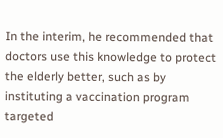In the interim, he recommended that doctors use this knowledge to protect the elderly better, such as by instituting a vaccination program targeted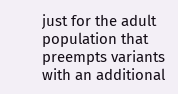just for the adult population that preempts variants with an additional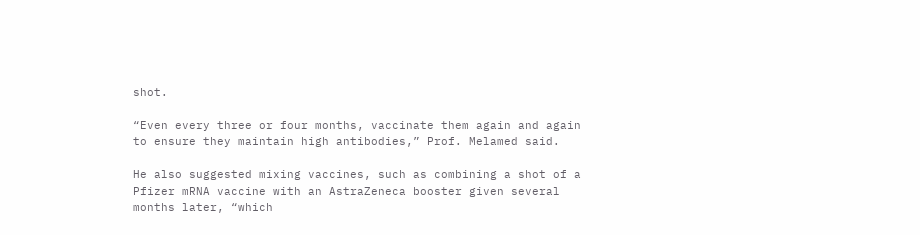shot.

“Even every three or four months, vaccinate them again and again to ensure they maintain high antibodies,” Prof. Melamed said.

He also suggested mixing vaccines, such as combining a shot of a Pfizer mRNA vaccine with an AstraZeneca booster given several months later, “which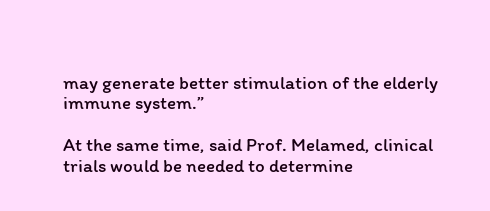may generate better stimulation of the elderly immune system.”

At the same time, said Prof. Melamed, clinical trials would be needed to determine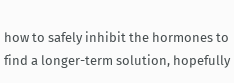how to safely inhibit the hormones to find a longer-term solution, hopefully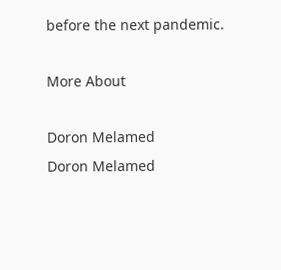before the next pandemic.

More About

Doron Melamed
Doron Melamed